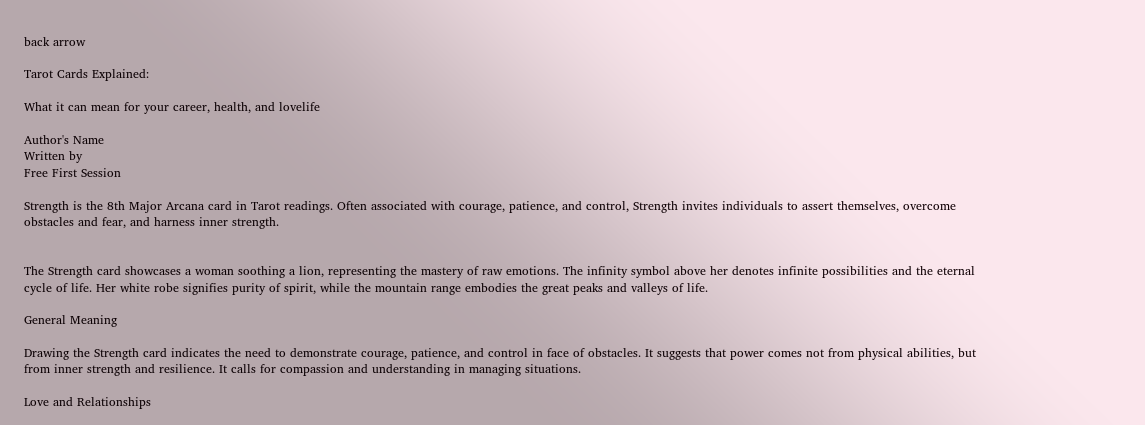back arrow

Tarot Cards Explained:

What it can mean for your career, health, and lovelife

Author's Name
Written by
Free First Session

Strength is the 8th Major Arcana card in Tarot readings. Often associated with courage, patience, and control, Strength invites individuals to assert themselves, overcome obstacles and fear, and harness inner strength.


The Strength card showcases a woman soothing a lion, representing the mastery of raw emotions. The infinity symbol above her denotes infinite possibilities and the eternal cycle of life. Her white robe signifies purity of spirit, while the mountain range embodies the great peaks and valleys of life.

General Meaning

Drawing the Strength card indicates the need to demonstrate courage, patience, and control in face of obstacles. It suggests that power comes not from physical abilities, but from inner strength and resilience. It calls for compassion and understanding in managing situations.

Love and Relationships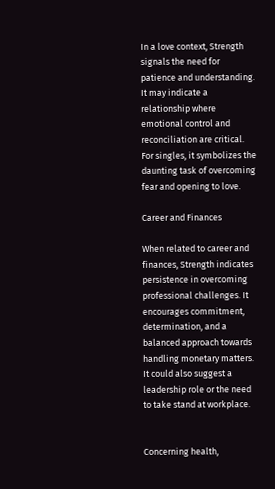In a love context, Strength signals the need for patience and understanding. It may indicate a relationship where emotional control and reconciliation are critical. For singles, it symbolizes the daunting task of overcoming fear and opening to love.

Career and Finances

When related to career and finances, Strength indicates persistence in overcoming professional challenges. It encourages commitment, determination, and a balanced approach towards handling monetary matters. It could also suggest a leadership role or the need to take stand at workplace.


Concerning health,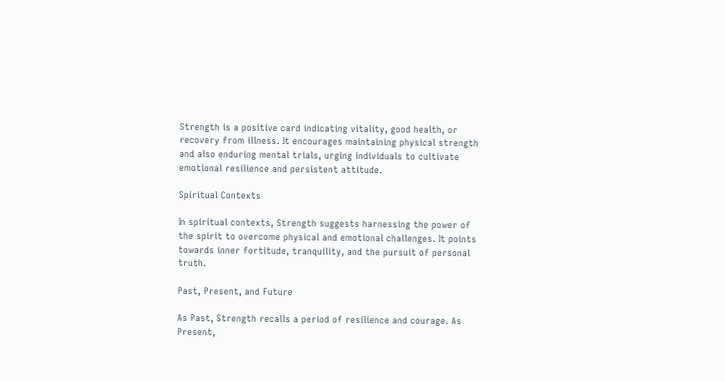Strength is a positive card indicating vitality, good health, or recovery from illness. It encourages maintaining physical strength and also enduring mental trials, urging individuals to cultivate emotional resilience and persistent attitude.

Spiritual Contexts

In spiritual contexts, Strength suggests harnessing the power of the spirit to overcome physical and emotional challenges. It points towards inner fortitude, tranquility, and the pursuit of personal truth.

Past, Present, and Future

As Past, Strength recalls a period of resilience and courage. As Present,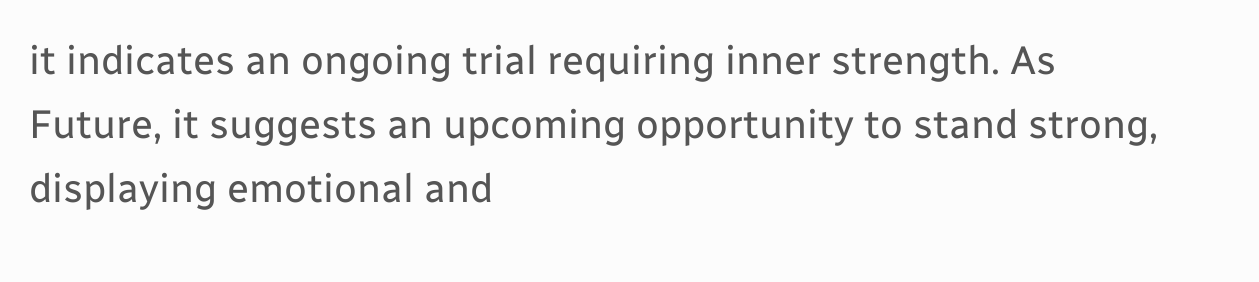it indicates an ongoing trial requiring inner strength. As Future, it suggests an upcoming opportunity to stand strong, displaying emotional and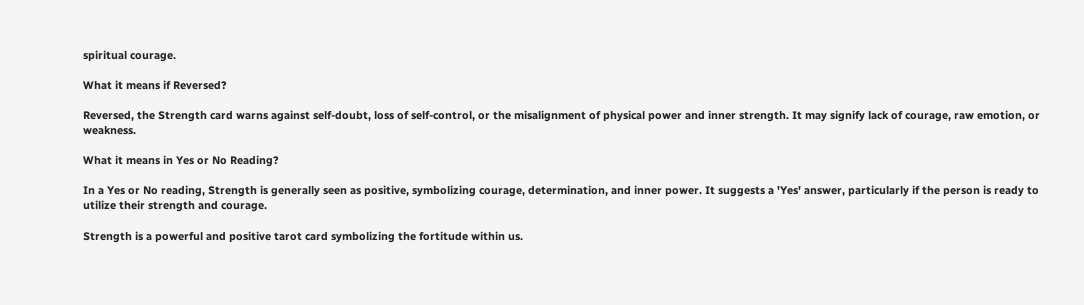spiritual courage.

What it means if Reversed?

Reversed, the Strength card warns against self-doubt, loss of self-control, or the misalignment of physical power and inner strength. It may signify lack of courage, raw emotion, or weakness.

What it means in Yes or No Reading?

In a Yes or No reading, Strength is generally seen as positive, symbolizing courage, determination, and inner power. It suggests a 'Yes' answer, particularly if the person is ready to utilize their strength and courage.

Strength is a powerful and positive tarot card symbolizing the fortitude within us.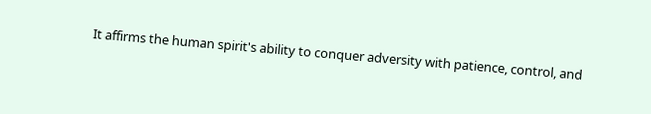It affirms the human spirit's ability to conquer adversity with patience, control, and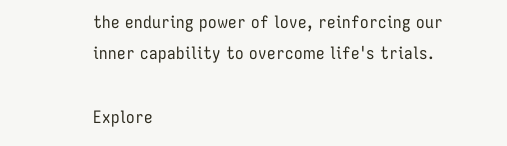the enduring power of love, reinforcing our inner capability to overcome life's trials.

Explore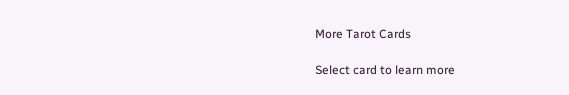More Tarot Cards

Select card to learn more